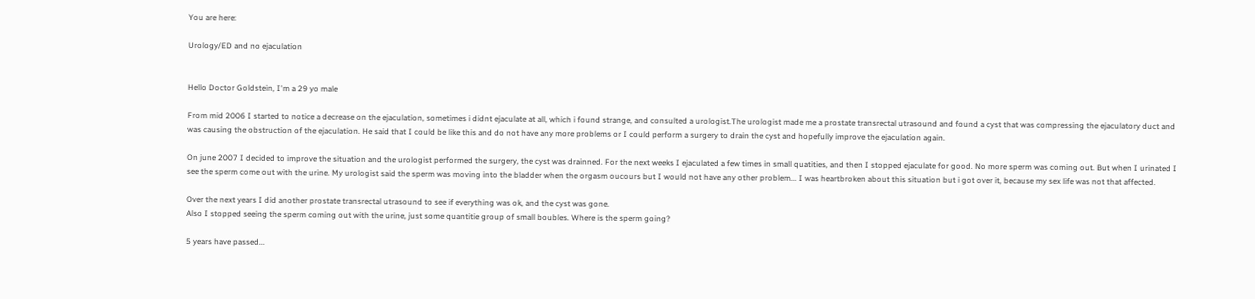You are here:

Urology/ED and no ejaculation


Hello Doctor Goldstein, I'm a 29 yo male

From mid 2006 I started to notice a decrease on the ejaculation, sometimes i didnt ejaculate at all, which i found strange, and consulted a urologist.The urologist made me a prostate transrectal utrasound and found a cyst that was compressing the ejaculatory duct and was causing the obstruction of the ejaculation. He said that I could be like this and do not have any more problems or I could perform a surgery to drain the cyst and hopefully improve the ejaculation again.

On june 2007 I decided to improve the situation and the urologist performed the surgery, the cyst was drainned. For the next weeks I ejaculated a few times in small quatities, and then I stopped ejaculate for good. No more sperm was coming out. But when I urinated I see the sperm come out with the urine. My urologist said the sperm was moving into the bladder when the orgasm oucours but I would not have any other problem... I was heartbroken about this situation but i got over it, because my sex life was not that affected.

Over the next years I did another prostate transrectal utrasound to see if everything was ok, and the cyst was gone.
Also I stopped seeing the sperm coming out with the urine, just some quantitie group of small boubles. Where is the sperm going?

5 years have passed...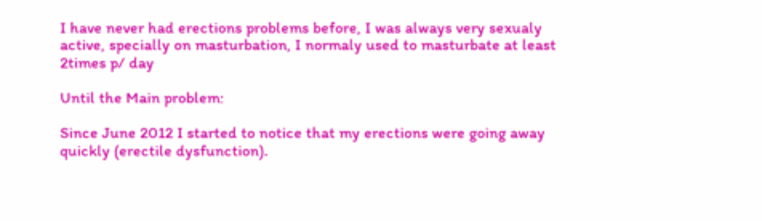I have never had erections problems before, I was always very sexualy active, specially on masturbation, I normaly used to masturbate at least 2times p/ day

Until the Main problem:

Since June 2012 I started to notice that my erections were going away quickly (erectile dysfunction).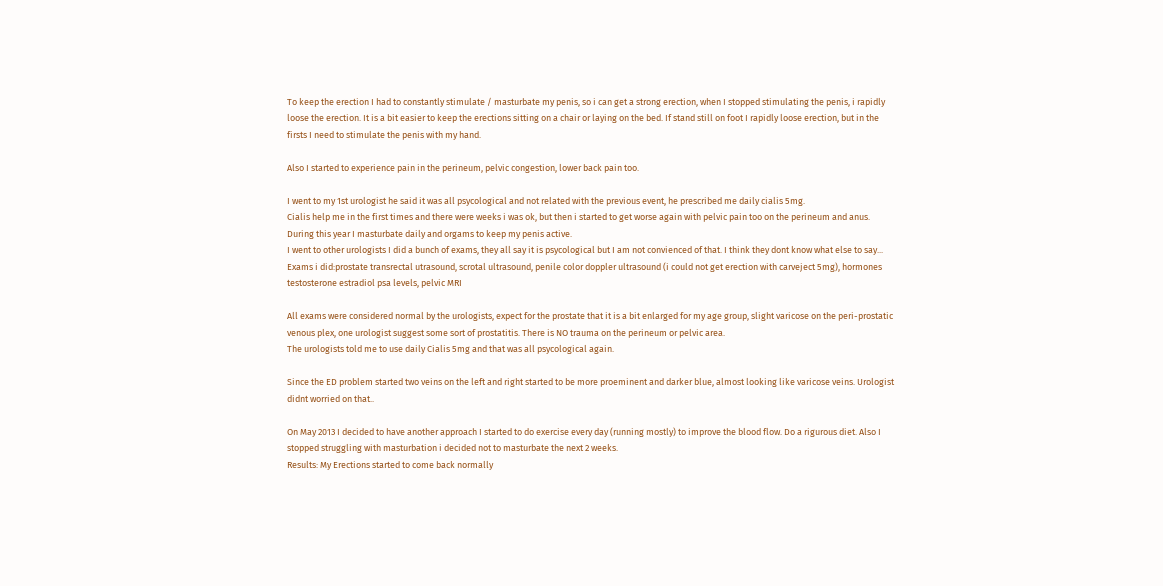To keep the erection I had to constantly stimulate / masturbate my penis, so i can get a strong erection, when I stopped stimulating the penis, i rapidly loose the erection. It is a bit easier to keep the erections sitting on a chair or laying on the bed. If stand still on foot I rapidly loose erection, but in the firsts I need to stimulate the penis with my hand.

Also I started to experience pain in the perineum, pelvic congestion, lower back pain too.

I went to my 1st urologist he said it was all psycological and not related with the previous event, he prescribed me daily cialis 5mg.
Cialis help me in the first times and there were weeks i was ok, but then i started to get worse again with pelvic pain too on the perineum and anus.
During this year I masturbate daily and orgams to keep my penis active.
I went to other urologists I did a bunch of exams, they all say it is psycological but I am not convienced of that. I think they dont know what else to say...
Exams i did:prostate transrectal utrasound, scrotal ultrasound, penile color doppler ultrasound (i could not get erection with carveject 5mg), hormones testosterone estradiol psa levels, pelvic MRI

All exams were considered normal by the urologists, expect for the prostate that it is a bit enlarged for my age group, slight varicose on the peri-prostatic venous plex, one urologist suggest some sort of prostatitis. There is NO trauma on the perineum or pelvic area.
The urologists told me to use daily Cialis 5mg and that was all psycological again.

Since the ED problem started two veins on the left and right started to be more proeminent and darker blue, almost looking like varicose veins. Urologist didnt worried on that..

On May 2013 I decided to have another approach I started to do exercise every day (running mostly) to improve the blood flow. Do a rigurous diet. Also I stopped struggling with masturbation i decided not to masturbate the next 2 weeks.
Results: My Erections started to come back normally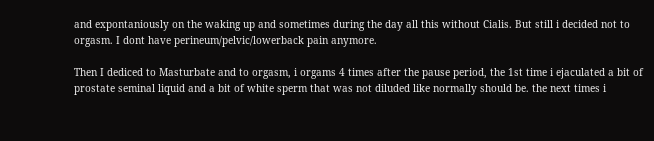and expontaniously on the waking up and sometimes during the day all this without Cialis. But still i decided not to orgasm. I dont have perineum/pelvic/lowerback pain anymore.

Then I dediced to Masturbate and to orgasm, i orgams 4 times after the pause period, the 1st time i ejaculated a bit of prostate seminal liquid and a bit of white sperm that was not diluded like normally should be. the next times i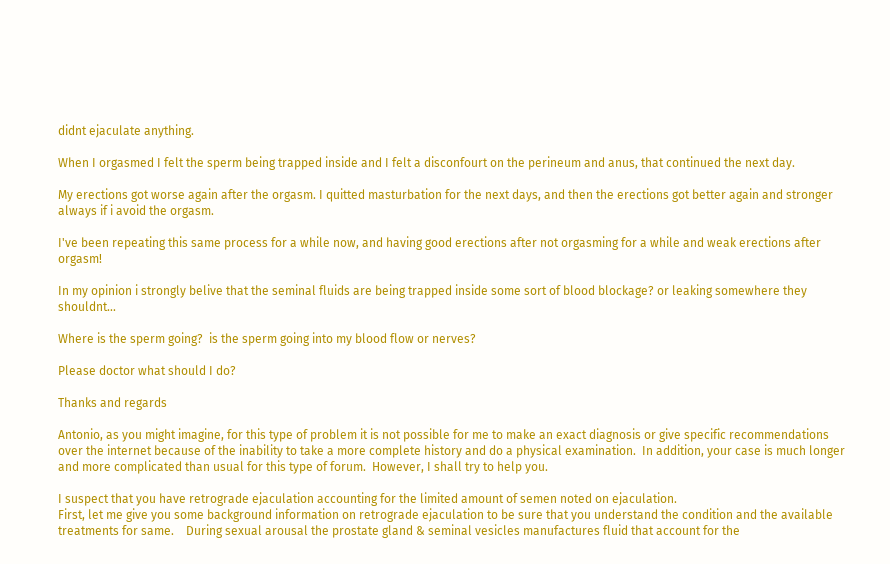didnt ejaculate anything.

When I orgasmed I felt the sperm being trapped inside and I felt a disconfourt on the perineum and anus, that continued the next day.

My erections got worse again after the orgasm. I quitted masturbation for the next days, and then the erections got better again and stronger always if i avoid the orgasm.

I've been repeating this same process for a while now, and having good erections after not orgasming for a while and weak erections after orgasm!

In my opinion i strongly belive that the seminal fluids are being trapped inside some sort of blood blockage? or leaking somewhere they shouldnt...

Where is the sperm going?  is the sperm going into my blood flow or nerves?

Please doctor what should I do?

Thanks and regards

Antonio, as you might imagine, for this type of problem it is not possible for me to make an exact diagnosis or give specific recommendations over the internet because of the inability to take a more complete history and do a physical examination.  In addition, your case is much longer and more complicated than usual for this type of forum.  However, I shall try to help you.

I suspect that you have retrograde ejaculation accounting for the limited amount of semen noted on ejaculation.
First, let me give you some background information on retrograde ejaculation to be sure that you understand the condition and the available treatments for same.    During sexual arousal the prostate gland & seminal vesicles manufactures fluid that account for the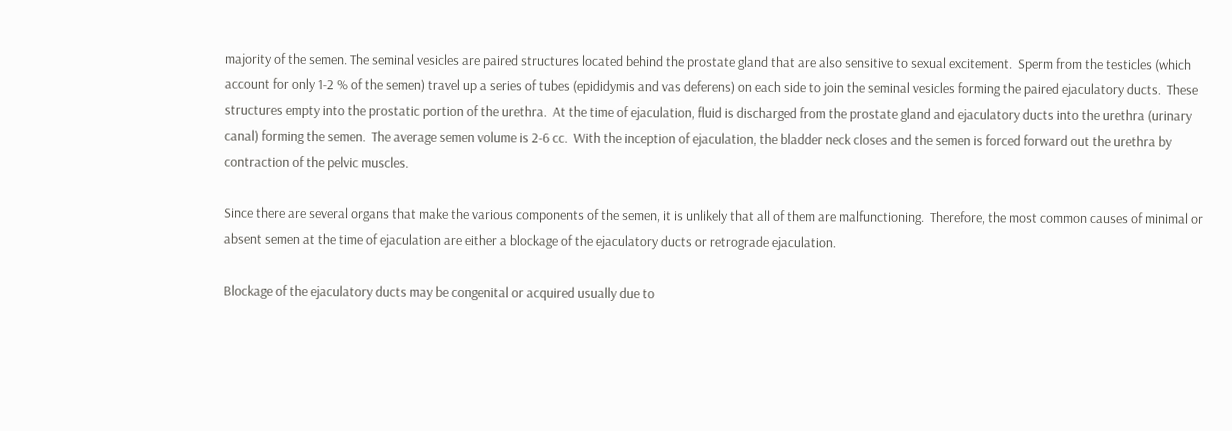majority of the semen. The seminal vesicles are paired structures located behind the prostate gland that are also sensitive to sexual excitement.  Sperm from the testicles (which account for only 1-2 % of the semen) travel up a series of tubes (epididymis and vas deferens) on each side to join the seminal vesicles forming the paired ejaculatory ducts.  These structures empty into the prostatic portion of the urethra.  At the time of ejaculation, fluid is discharged from the prostate gland and ejaculatory ducts into the urethra (urinary canal) forming the semen.  The average semen volume is 2-6 cc.  With the inception of ejaculation, the bladder neck closes and the semen is forced forward out the urethra by contraction of the pelvic muscles.

Since there are several organs that make the various components of the semen, it is unlikely that all of them are malfunctioning.  Therefore, the most common causes of minimal or absent semen at the time of ejaculation are either a blockage of the ejaculatory ducts or retrograde ejaculation.

Blockage of the ejaculatory ducts may be congenital or acquired usually due to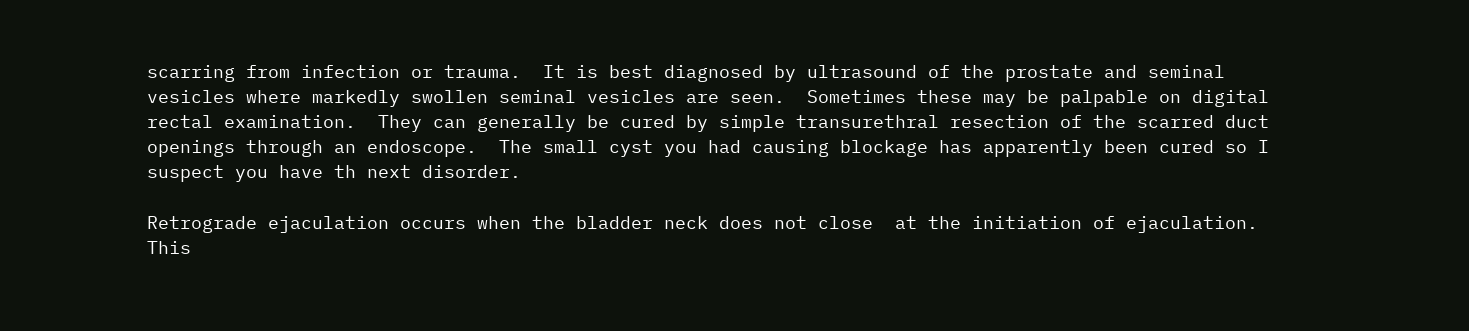scarring from infection or trauma.  It is best diagnosed by ultrasound of the prostate and seminal vesicles where markedly swollen seminal vesicles are seen.  Sometimes these may be palpable on digital rectal examination.  They can generally be cured by simple transurethral resection of the scarred duct openings through an endoscope.  The small cyst you had causing blockage has apparently been cured so I suspect you have th next disorder.

Retrograde ejaculation occurs when the bladder neck does not close  at the initiation of ejaculation.  This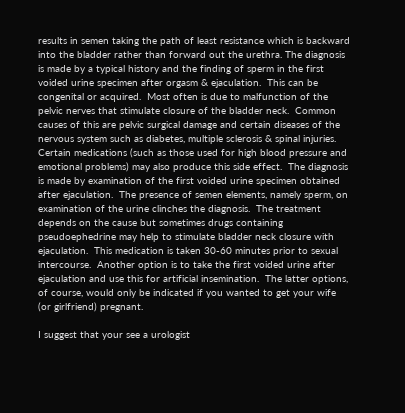results in semen taking the path of least resistance which is backward into the bladder rather than forward out the urethra. The diagnosis is made by a typical history and the finding of sperm in the first voided urine specimen after orgasm & ejaculation.  This can be congenital or acquired.  Most often is due to malfunction of the pelvic nerves that stimulate closure of the bladder neck.  Common causes of this are pelvic surgical damage and certain diseases of the nervous system such as diabetes, multiple sclerosis & spinal injuries.  Certain medications (such as those used for high blood pressure and emotional problems) may also produce this side effect.  The diagnosis is made by examination of the first voided urine specimen obtained after ejaculation.  The presence of semen elements, namely sperm, on examination of the urine clinches the diagnosis.  The treatment depends on the cause but sometimes drugs containing pseudoephedrine may help to stimulate bladder neck closure with ejaculation.  This medication is taken 30-60 minutes prior to sexual intercourse.  Another option is to take the first voided urine after ejaculation and use this for artificial insemination.  The latter options, of course, would only be indicated if you wanted to get your wife (or girlfriend) pregnant.

I suggest that your see a urologist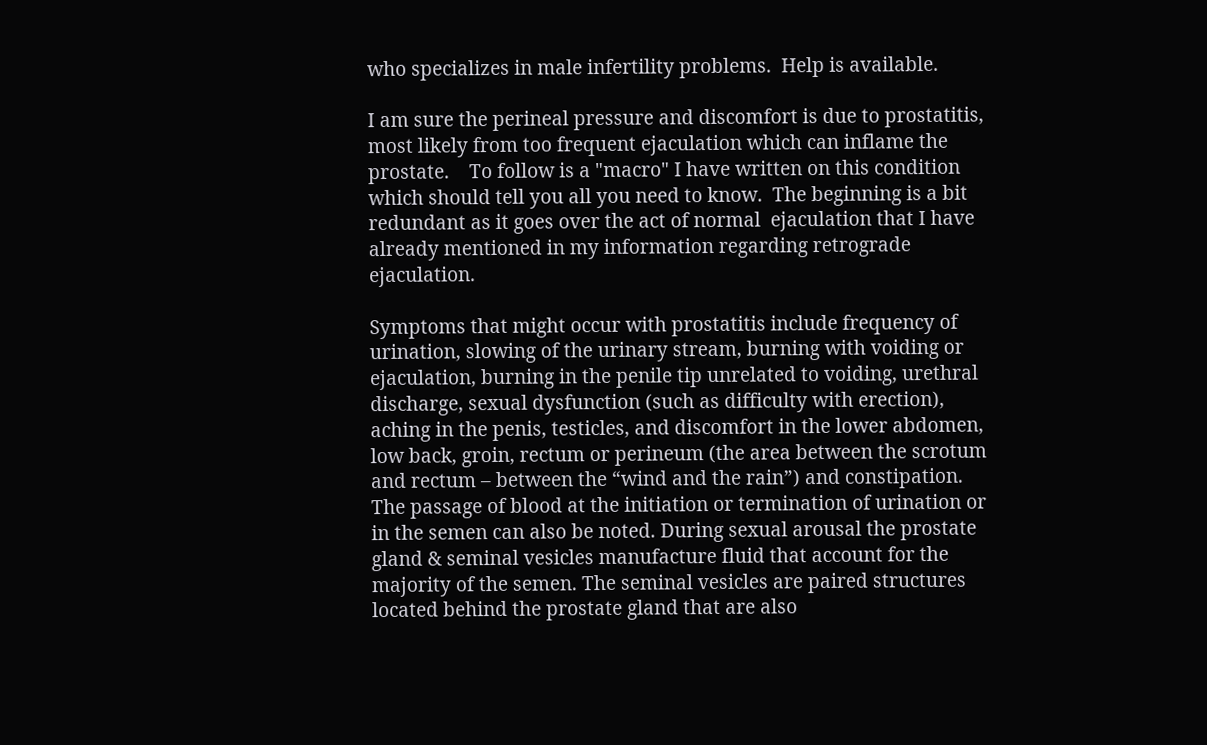who specializes in male infertility problems.  Help is available.

I am sure the perineal pressure and discomfort is due to prostatitis, most likely from too frequent ejaculation which can inflame the prostate.    To follow is a "macro" I have written on this condition which should tell you all you need to know.  The beginning is a bit redundant as it goes over the act of normal  ejaculation that I have already mentioned in my information regarding retrograde ejaculation.

Symptoms that might occur with prostatitis include frequency of urination, slowing of the urinary stream, burning with voiding or ejaculation, burning in the penile tip unrelated to voiding, urethral discharge, sexual dysfunction (such as difficulty with erection), aching in the penis, testicles, and discomfort in the lower abdomen, low back, groin, rectum or perineum (the area between the scrotum and rectum – between the “wind and the rain”) and constipation. The passage of blood at the initiation or termination of urination or in the semen can also be noted. During sexual arousal the prostate gland & seminal vesicles manufacture fluid that account for the majority of the semen. The seminal vesicles are paired structures located behind the prostate gland that are also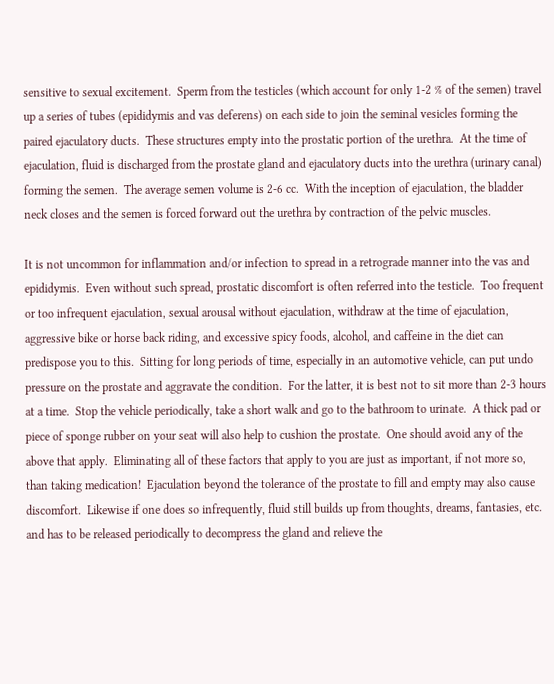sensitive to sexual excitement.  Sperm from the testicles (which account for only 1-2 % of the semen) travel up a series of tubes (epididymis and vas deferens) on each side to join the seminal vesicles forming the paired ejaculatory ducts.  These structures empty into the prostatic portion of the urethra.  At the time of ejaculation, fluid is discharged from the prostate gland and ejaculatory ducts into the urethra (urinary canal) forming the semen.  The average semen volume is 2-6 cc.  With the inception of ejaculation, the bladder neck closes and the semen is forced forward out the urethra by contraction of the pelvic muscles.

It is not uncommon for inflammation and/or infection to spread in a retrograde manner into the vas and epididymis.  Even without such spread, prostatic discomfort is often referred into the testicle.  Too frequent or too infrequent ejaculation, sexual arousal without ejaculation, withdraw at the time of ejaculation, aggressive bike or horse back riding, and excessive spicy foods, alcohol, and caffeine in the diet can predispose you to this.  Sitting for long periods of time, especially in an automotive vehicle, can put undo pressure on the prostate and aggravate the condition.  For the latter, it is best not to sit more than 2-3 hours at a time.  Stop the vehicle periodically, take a short walk and go to the bathroom to urinate.  A thick pad or piece of sponge rubber on your seat will also help to cushion the prostate.  One should avoid any of the above that apply.  Eliminating all of these factors that apply to you are just as important, if not more so, than taking medication!  Ejaculation beyond the tolerance of the prostate to fill and empty may also cause discomfort.  Likewise if one does so infrequently, fluid still builds up from thoughts, dreams, fantasies, etc. and has to be released periodically to decompress the gland and relieve the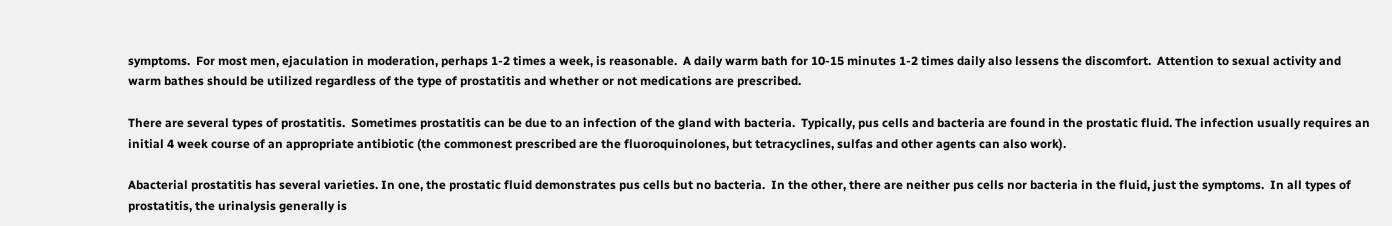symptoms.  For most men, ejaculation in moderation, perhaps 1-2 times a week, is reasonable.  A daily warm bath for 10-15 minutes 1-2 times daily also lessens the discomfort.  Attention to sexual activity and warm bathes should be utilized regardless of the type of prostatitis and whether or not medications are prescribed.

There are several types of prostatitis.  Sometimes prostatitis can be due to an infection of the gland with bacteria.  Typically, pus cells and bacteria are found in the prostatic fluid. The infection usually requires an initial 4 week course of an appropriate antibiotic (the commonest prescribed are the fluoroquinolones, but tetracyclines, sulfas and other agents can also work).

Abacterial prostatitis has several varieties. In one, the prostatic fluid demonstrates pus cells but no bacteria.  In the other, there are neither pus cells nor bacteria in the fluid, just the symptoms.  In all types of prostatitis, the urinalysis generally is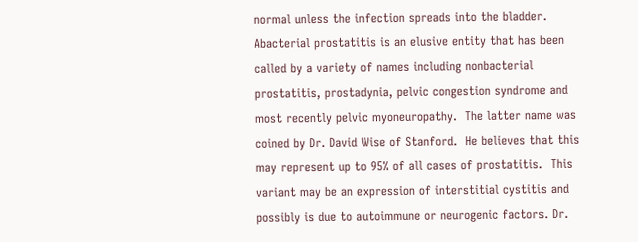normal unless the infection spreads into the bladder.  Abacterial prostatitis is an elusive entity that has been called by a variety of names including nonbacterial prostatitis, prostadynia, pelvic congestion syndrome and most recently pelvic myoneuropathy.  The latter name was coined by Dr. David Wise of Stanford.  He believes that this may represent up to 95% of all cases of prostatitis.  This variant may be an expression of interstitial cystitis and possibly is due to autoimmune or neurogenic factors. Dr.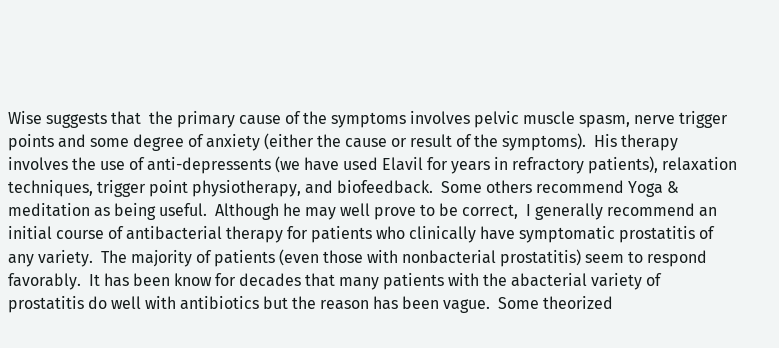Wise suggests that  the primary cause of the symptoms involves pelvic muscle spasm, nerve trigger points and some degree of anxiety (either the cause or result of the symptoms).  His therapy involves the use of anti-depressents (we have used Elavil for years in refractory patients), relaxation techniques, trigger point physiotherapy, and biofeedback.  Some others recommend Yoga & meditation as being useful.  Although he may well prove to be correct,  I generally recommend an initial course of antibacterial therapy for patients who clinically have symptomatic prostatitis of any variety.  The majority of patients (even those with nonbacterial prostatitis) seem to respond favorably.  It has been know for decades that many patients with the abacterial variety of prostatitis do well with antibiotics but the reason has been vague.  Some theorized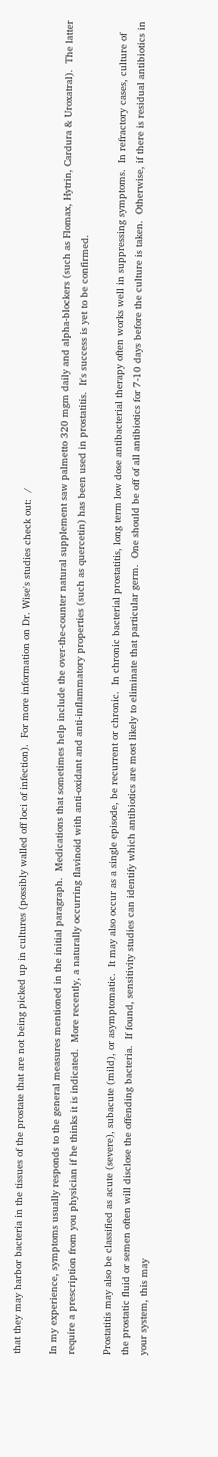that they may harbor bacteria in the tissues of the prostate that are not being picked up in cultures (possibly walled off loci of infection).  For more information on Dr. Wise's studies check out:  /

In my experience, symptoms usually responds to the general measures mentioned in the initial paragraph.  Medications that sometimes help include the over-the-counter natural supplement saw palmetto 320 mgm daily and alpha-blockers (such as Flomax, Hytrin, Cardura & Uroxatral).  The latter require a prescription from you physician if he thinks it is indicated.  More recently, a naturally occurring flavinoid with anti-oxidant and anti-inflammatory properties (such as quercetin) has been used in prostatitis.  It's success is yet to be confirmed.

Prostatitis may also be classified as acute (severe), subacute (mild), or asymptomatic.  It may also occur as a single episode, be recurrent or chronic.  In chronic bacterial prostatitis, long term low dose antibacterial therapy often works well in suppressing symptoms.  In refractory cases, culture of the prostatic fluid or semen often will disclose the offending bacteria.  If found, sensitivity studies can identify which antibiotics are most likely to eliminate that particular germ.  One should be off of all antibiotics for 7-10 days before the culture is taken.  Otherwise, if there is residual antibiotics in your system, this may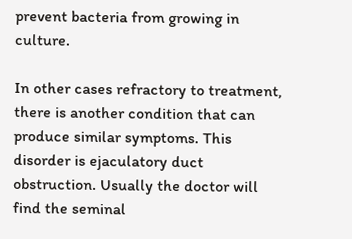prevent bacteria from growing in culture.

In other cases refractory to treatment, there is another condition that can produce similar symptoms. This disorder is ejaculatory duct obstruction. Usually the doctor will find the seminal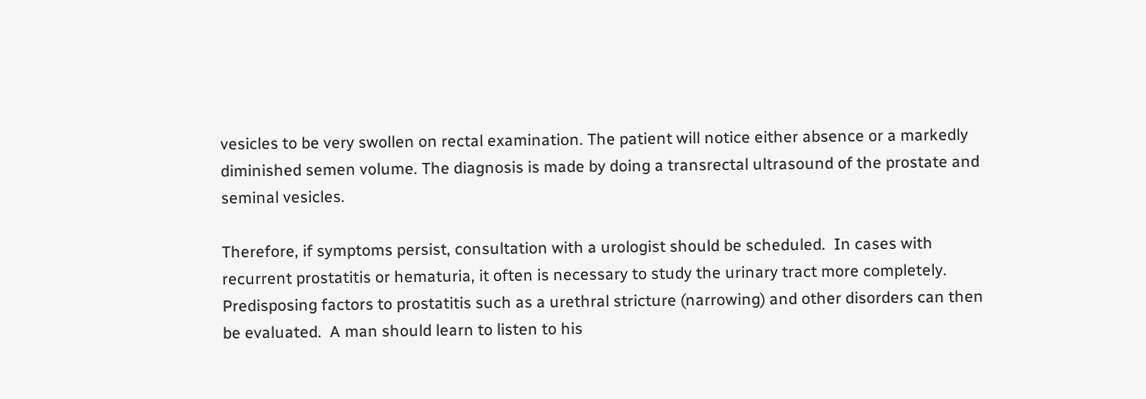vesicles to be very swollen on rectal examination. The patient will notice either absence or a markedly diminished semen volume. The diagnosis is made by doing a transrectal ultrasound of the prostate and seminal vesicles.

Therefore, if symptoms persist, consultation with a urologist should be scheduled.  In cases with recurrent prostatitis or hematuria, it often is necessary to study the urinary tract more completely.  Predisposing factors to prostatitis such as a urethral stricture (narrowing) and other disorders can then be evaluated.  A man should learn to listen to his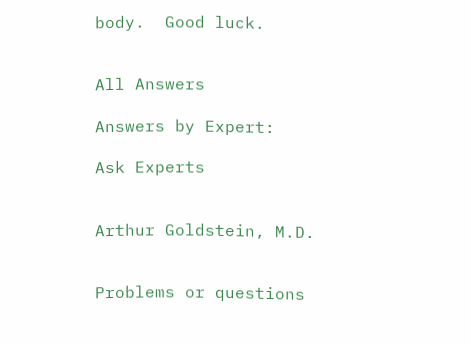body.  Good luck.


All Answers

Answers by Expert:

Ask Experts


Arthur Goldstein, M.D.


Problems or questions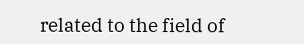related to the field of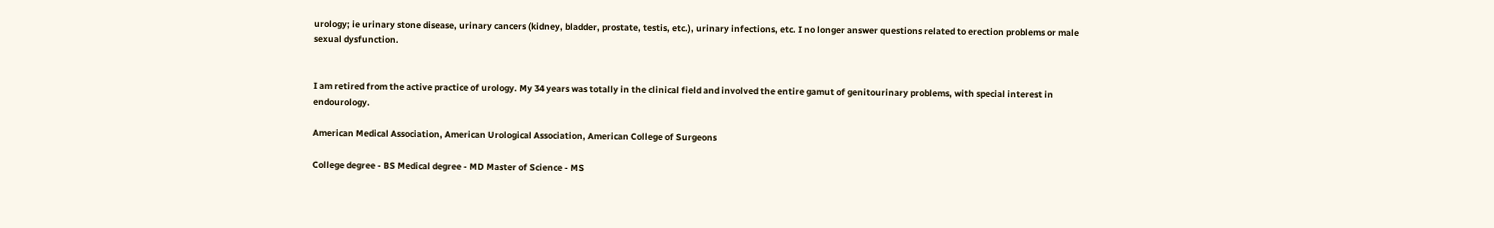urology; ie urinary stone disease, urinary cancers (kidney, bladder, prostate, testis, etc.), urinary infections, etc. I no longer answer questions related to erection problems or male sexual dysfunction.


I am retired from the active practice of urology. My 34 years was totally in the clinical field and involved the entire gamut of genitourinary problems, with special interest in endourology.

American Medical Association, American Urological Association, American College of Surgeons

College degree - BS Medical degree - MD Master of Science - MS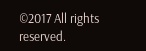©2017 All rights reserved.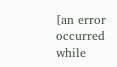[an error occurred while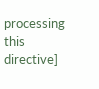processing this directive]